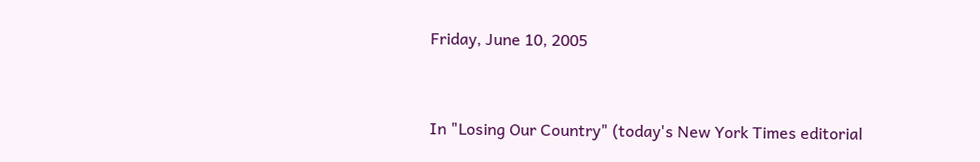Friday, June 10, 2005


In "Losing Our Country" (today's New York Times editorial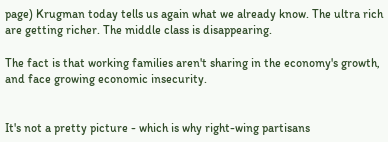page) Krugman today tells us again what we already know. The ultra rich are getting richer. The middle class is disappearing.

The fact is that working families aren't sharing in the economy's growth, and face growing economic insecurity.


It's not a pretty picture - which is why right-wing partisans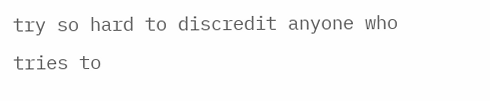try so hard to discredit anyone who tries to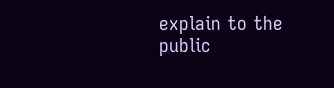explain to the public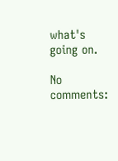what's going on.

No comments: